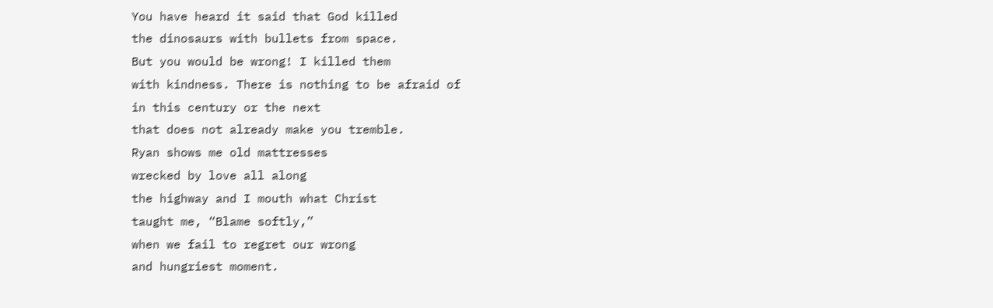You have heard it said that God killed
the dinosaurs with bullets from space.
But you would be wrong! I killed them
with kindness. There is nothing to be afraid of
in this century or the next
that does not already make you tremble.
Ryan shows me old mattresses
wrecked by love all along
the highway and I mouth what Christ
taught me, “Blame softly,”
when we fail to regret our wrong
and hungriest moment.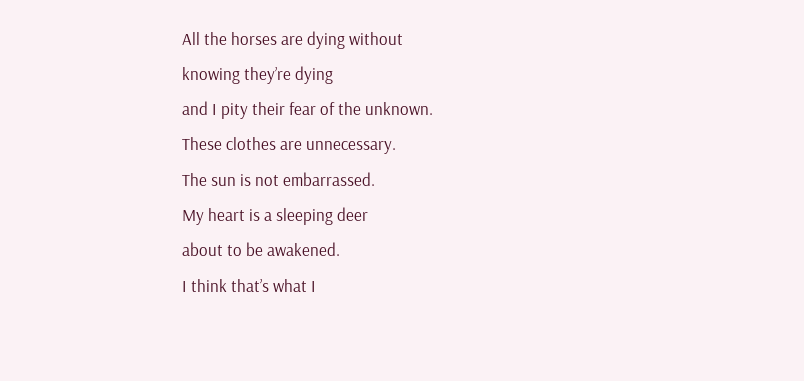All the horses are dying without
knowing they’re dying
and I pity their fear of the unknown.
These clothes are unnecessary.
The sun is not embarrassed.
My heart is a sleeping deer
about to be awakened.
I think that’s what I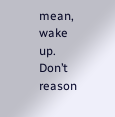mean,
wake up. Don’t reason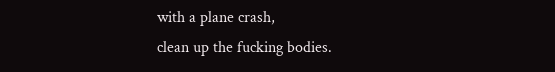with a plane crash,
clean up the fucking bodies.